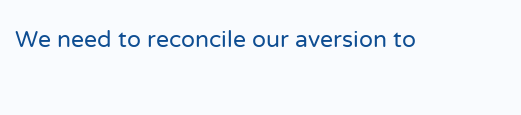We need to reconcile our aversion to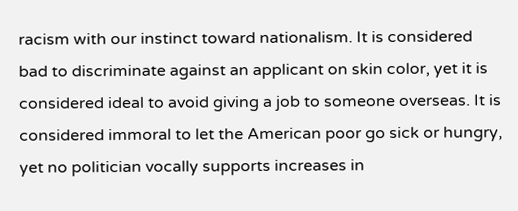racism with our instinct toward nationalism. It is considered bad to discriminate against an applicant on skin color, yet it is considered ideal to avoid giving a job to someone overseas. It is considered immoral to let the American poor go sick or hungry, yet no politician vocally supports increases in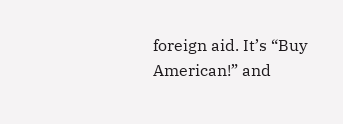foreign aid. It’s “Buy American!” and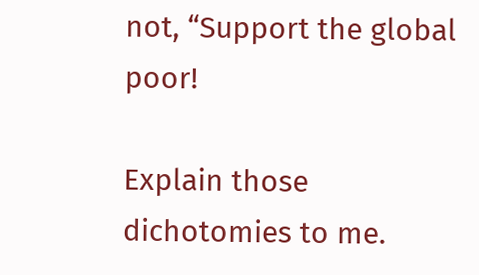not, “Support the global poor!

Explain those dichotomies to me.